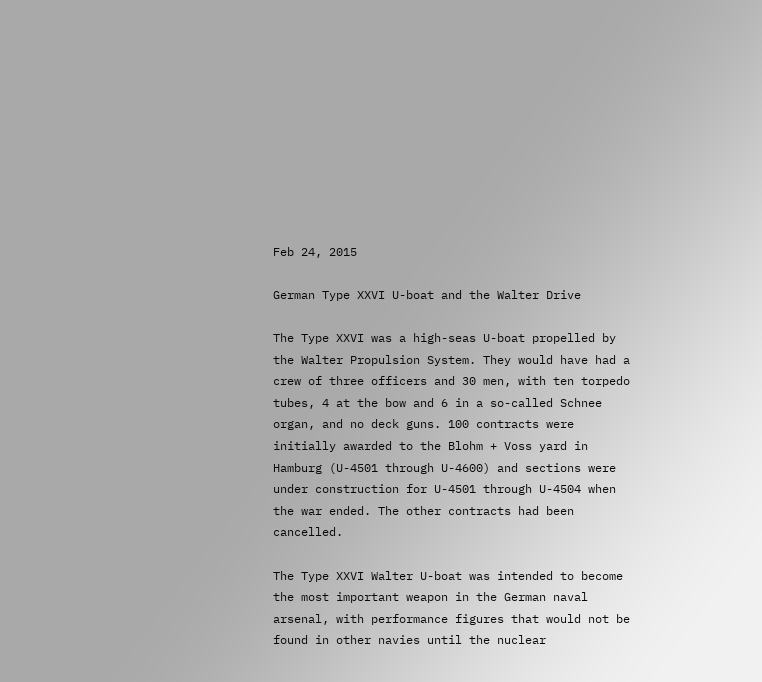Feb 24, 2015

German Type XXVI U-boat and the Walter Drive

The Type XXVI was a high-seas U-boat propelled by the Walter Propulsion System. They would have had a crew of three officers and 30 men, with ten torpedo tubes, 4 at the bow and 6 in a so-called Schnee organ, and no deck guns. 100 contracts were initially awarded to the Blohm + Voss yard in Hamburg (U-4501 through U-4600) and sections were under construction for U-4501 through U-4504 when the war ended. The other contracts had been cancelled.

The Type XXVI Walter U-boat was intended to become the most important weapon in the German naval arsenal, with performance figures that would not be found in other navies until the nuclear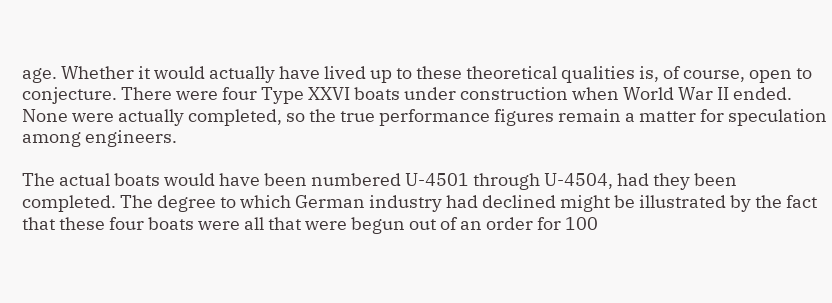age. Whether it would actually have lived up to these theoretical qualities is, of course, open to conjecture. There were four Type XXVI boats under construction when World War II ended. None were actually completed, so the true performance figures remain a matter for speculation among engineers.

The actual boats would have been numbered U-4501 through U-4504, had they been completed. The degree to which German industry had declined might be illustrated by the fact that these four boats were all that were begun out of an order for 100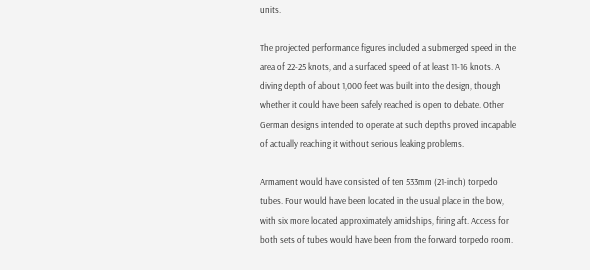units.

The projected performance figures included a submerged speed in the area of 22-25 knots, and a surfaced speed of at least 11-16 knots. A diving depth of about 1,000 feet was built into the design, though whether it could have been safely reached is open to debate. Other German designs intended to operate at such depths proved incapable of actually reaching it without serious leaking problems.

Armament would have consisted of ten 533mm (21-inch) torpedo tubes. Four would have been located in the usual place in the bow, with six more located approximately amidships, firing aft. Access for both sets of tubes would have been from the forward torpedo room.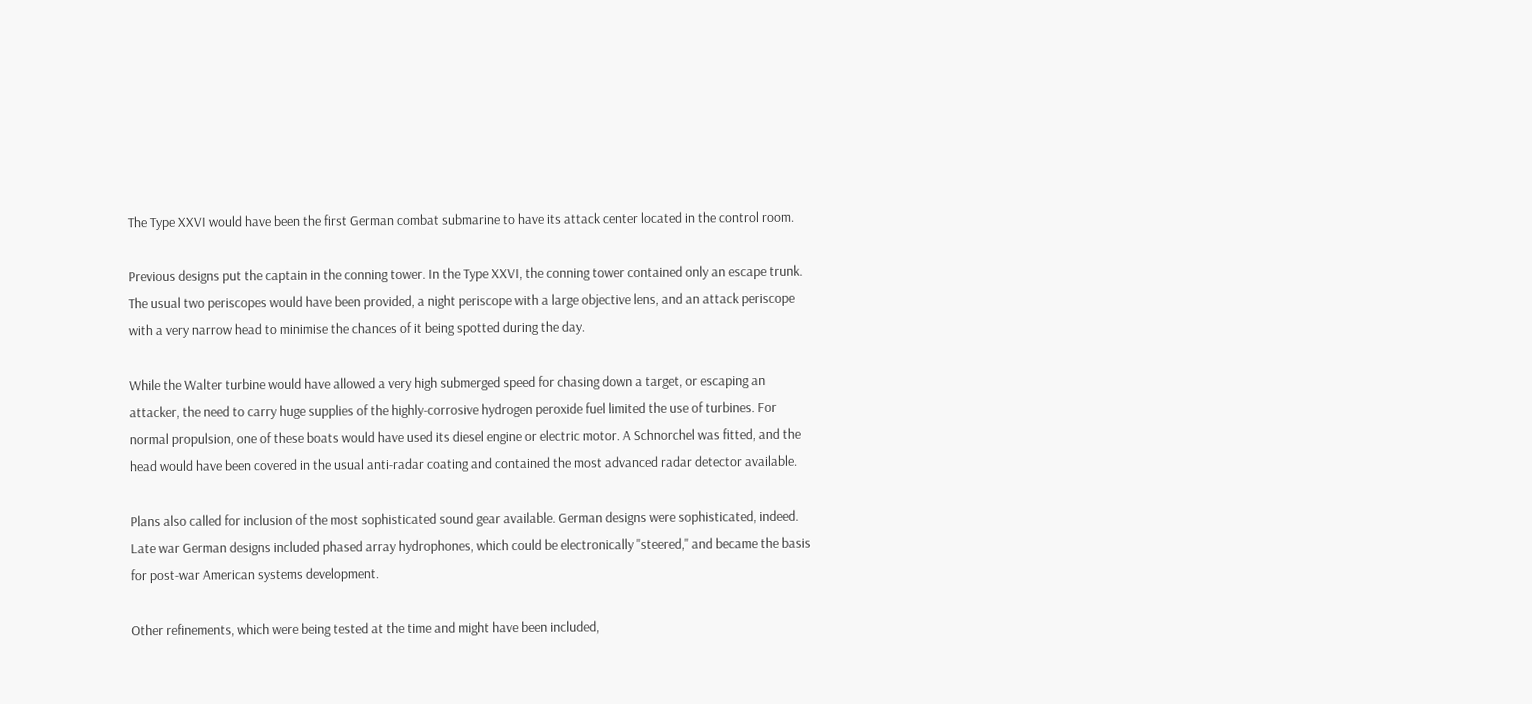The Type XXVI would have been the first German combat submarine to have its attack center located in the control room.

Previous designs put the captain in the conning tower. In the Type XXVI, the conning tower contained only an escape trunk. The usual two periscopes would have been provided, a night periscope with a large objective lens, and an attack periscope with a very narrow head to minimise the chances of it being spotted during the day.

While the Walter turbine would have allowed a very high submerged speed for chasing down a target, or escaping an attacker, the need to carry huge supplies of the highly-corrosive hydrogen peroxide fuel limited the use of turbines. For normal propulsion, one of these boats would have used its diesel engine or electric motor. A Schnorchel was fitted, and the head would have been covered in the usual anti-radar coating and contained the most advanced radar detector available.

Plans also called for inclusion of the most sophisticated sound gear available. German designs were sophisticated, indeed. Late war German designs included phased array hydrophones, which could be electronically "steered," and became the basis for post-war American systems development.

Other refinements, which were being tested at the time and might have been included,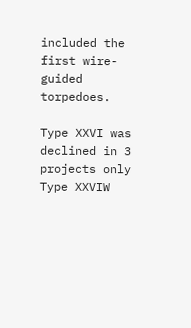included the first wire-guided torpedoes.

Type XXVI was declined in 3 projects only Type XXVIW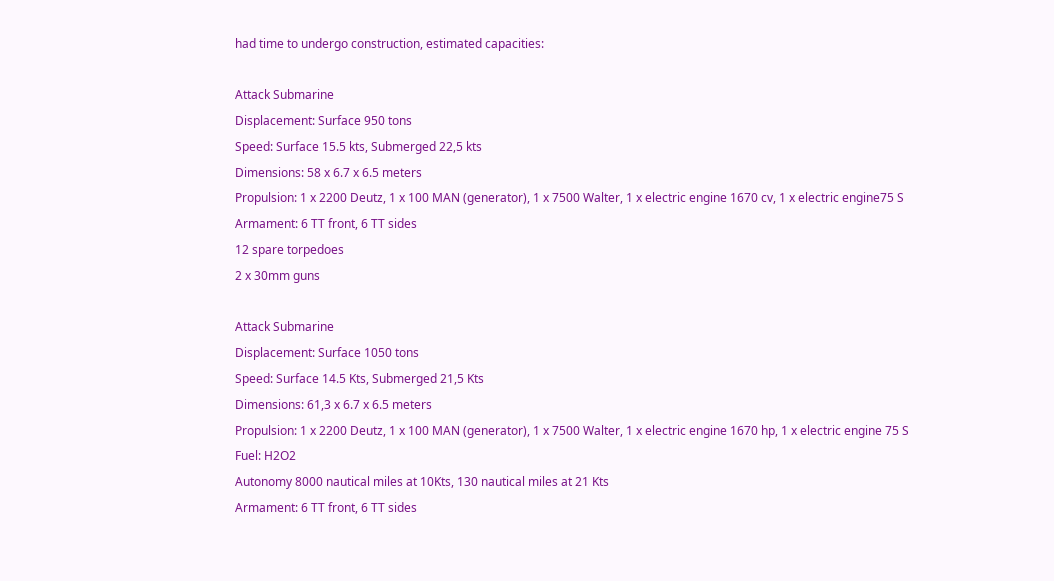had time to undergo construction, estimated capacities:

Attack Submarine
Displacement: Surface 950 tons
Speed: Surface 15.5 kts, Submerged 22,5 kts
Dimensions: 58 x 6.7 x 6.5 meters
Propulsion: 1 x 2200 Deutz, 1 x 100 MAN (generator), 1 x 7500 Walter, 1 x electric engine 1670 cv, 1 x electric engine75 S
Armament: 6 TT front, 6 TT sides
12 spare torpedoes
2 x 30mm guns

Attack Submarine
Displacement: Surface 1050 tons
Speed: Surface 14.5 Kts, Submerged 21,5 Kts
Dimensions: 61,3 x 6.7 x 6.5 meters
Propulsion: 1 x 2200 Deutz, 1 x 100 MAN (generator), 1 x 7500 Walter, 1 x electric engine 1670 hp, 1 x electric engine 75 S
Fuel: H2O2
Autonomy 8000 nautical miles at 10Kts, 130 nautical miles at 21 Kts
Armament: 6 TT front, 6 TT sides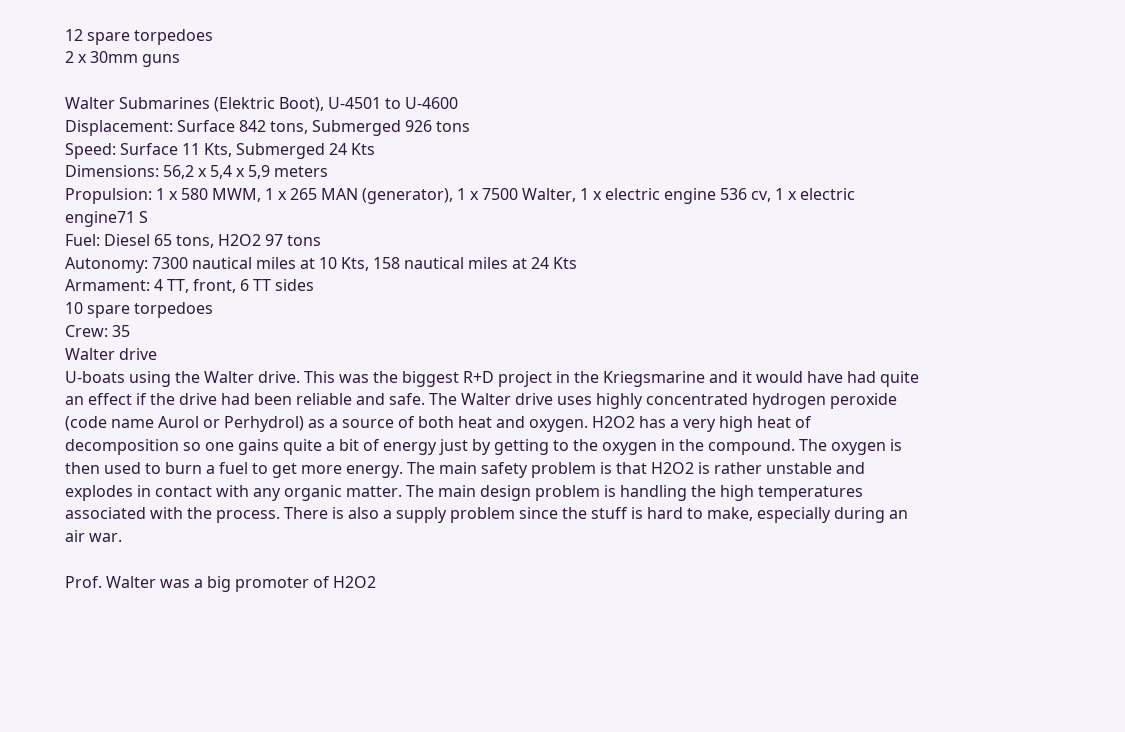12 spare torpedoes
2 x 30mm guns

Walter Submarines (Elektric Boot), U-4501 to U-4600
Displacement: Surface 842 tons, Submerged 926 tons
Speed: Surface 11 Kts, Submerged 24 Kts
Dimensions: 56,2 x 5,4 x 5,9 meters
Propulsion: 1 x 580 MWM, 1 x 265 MAN (generator), 1 x 7500 Walter, 1 x electric engine 536 cv, 1 x electric engine71 S
Fuel: Diesel 65 tons, H2O2 97 tons
Autonomy: 7300 nautical miles at 10 Kts, 158 nautical miles at 24 Kts
Armament: 4 TT, front, 6 TT sides
10 spare torpedoes
Crew: 35
Walter drive
U-boats using the Walter drive. This was the biggest R+D project in the Kriegsmarine and it would have had quite an effect if the drive had been reliable and safe. The Walter drive uses highly concentrated hydrogen peroxide (code name Aurol or Perhydrol) as a source of both heat and oxygen. H2O2 has a very high heat of decomposition so one gains quite a bit of energy just by getting to the oxygen in the compound. The oxygen is then used to burn a fuel to get more energy. The main safety problem is that H2O2 is rather unstable and explodes in contact with any organic matter. The main design problem is handling the high temperatures associated with the process. There is also a supply problem since the stuff is hard to make, especially during an air war.

Prof. Walter was a big promoter of H2O2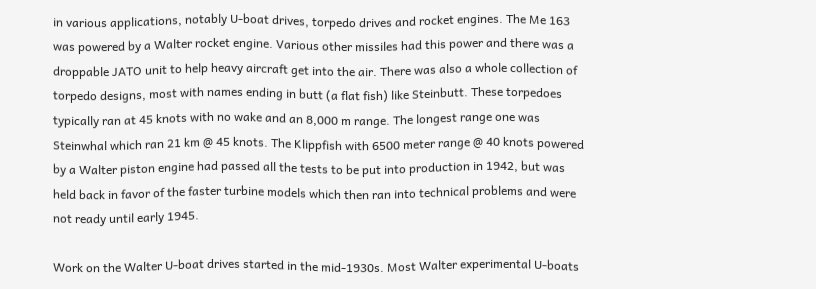in various applications, notably U-boat drives, torpedo drives and rocket engines. The Me 163 was powered by a Walter rocket engine. Various other missiles had this power and there was a droppable JATO unit to help heavy aircraft get into the air. There was also a whole collection of torpedo designs, most with names ending in butt (a flat fish) like Steinbutt. These torpedoes typically ran at 45 knots with no wake and an 8,000 m range. The longest range one was Steinwhal which ran 21 km @ 45 knots. The Klippfish with 6500 meter range @ 40 knots powered by a Walter piston engine had passed all the tests to be put into production in 1942, but was held back in favor of the faster turbine models which then ran into technical problems and were not ready until early 1945.

Work on the Walter U-boat drives started in the mid-1930s. Most Walter experimental U-boats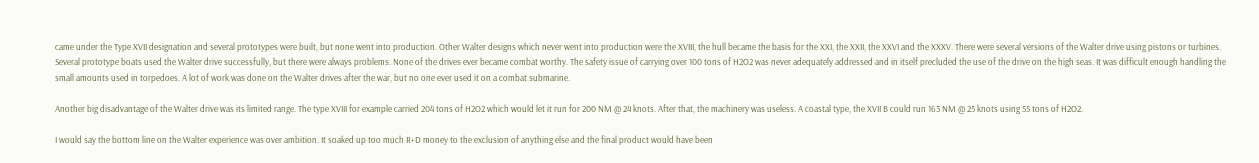came under the Type XVII designation and several prototypes were built, but none went into production. Other Walter designs which never went into production were the XVIII, the hull became the basis for the XXI, the XXII, the XXVI and the XXXV. There were several versions of the Walter drive using pistons or turbines. Several prototype boats used the Walter drive successfully, but there were always problems. None of the drives ever became combat worthy. The safety issue of carrying over 100 tons of H2O2 was never adequately addressed and in itself precluded the use of the drive on the high seas. It was difficult enough handling the small amounts used in torpedoes. A lot of work was done on the Walter drives after the war, but no one ever used it on a combat submarine.

Another big disadvantage of the Walter drive was its limited range. The type XVIII for example carried 204 tons of H2O2 which would let it run for 200 NM @ 24 knots. After that, the machinery was useless. A coastal type, the XVII B could run 163 NM @ 25 knots using 55 tons of H2O2.

I would say the bottom line on the Walter experience was over ambition. It soaked up too much R+D money to the exclusion of anything else and the final product would have been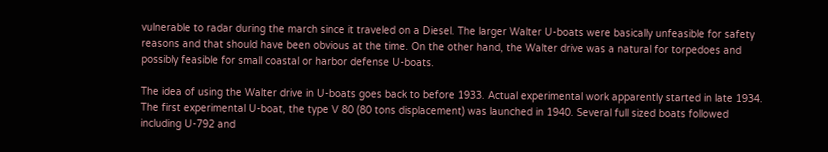vulnerable to radar during the march since it traveled on a Diesel. The larger Walter U-boats were basically unfeasible for safety reasons and that should have been obvious at the time. On the other hand, the Walter drive was a natural for torpedoes and possibly feasible for small coastal or harbor defense U-boats.

The idea of using the Walter drive in U-boats goes back to before 1933. Actual experimental work apparently started in late 1934. The first experimental U-boat, the type V 80 (80 tons displacement) was launched in 1940. Several full sized boats followed including U-792 and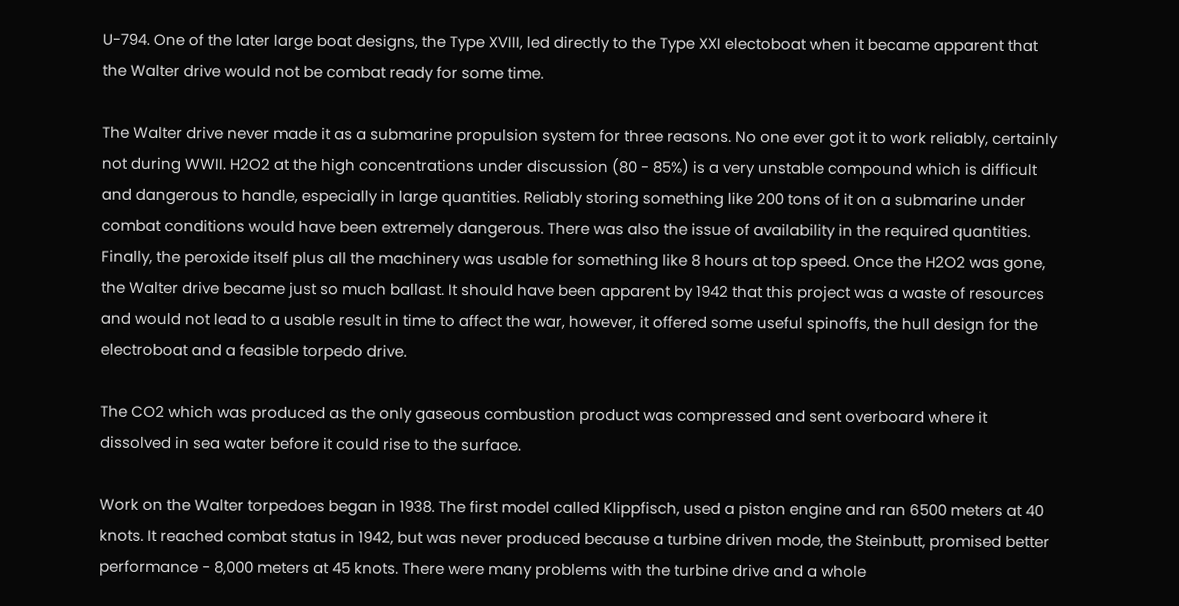U-794. One of the later large boat designs, the Type XVIII, led directly to the Type XXI electoboat when it became apparent that the Walter drive would not be combat ready for some time.

The Walter drive never made it as a submarine propulsion system for three reasons. No one ever got it to work reliably, certainly not during WWII. H2O2 at the high concentrations under discussion (80 - 85%) is a very unstable compound which is difficult and dangerous to handle, especially in large quantities. Reliably storing something like 200 tons of it on a submarine under combat conditions would have been extremely dangerous. There was also the issue of availability in the required quantities. Finally, the peroxide itself plus all the machinery was usable for something like 8 hours at top speed. Once the H2O2 was gone, the Walter drive became just so much ballast. It should have been apparent by 1942 that this project was a waste of resources and would not lead to a usable result in time to affect the war, however, it offered some useful spinoffs, the hull design for the electroboat and a feasible torpedo drive.

The CO2 which was produced as the only gaseous combustion product was compressed and sent overboard where it dissolved in sea water before it could rise to the surface.

Work on the Walter torpedoes began in 1938. The first model called Klippfisch, used a piston engine and ran 6500 meters at 40 knots. It reached combat status in 1942, but was never produced because a turbine driven mode, the Steinbutt, promised better performance - 8,000 meters at 45 knots. There were many problems with the turbine drive and a whole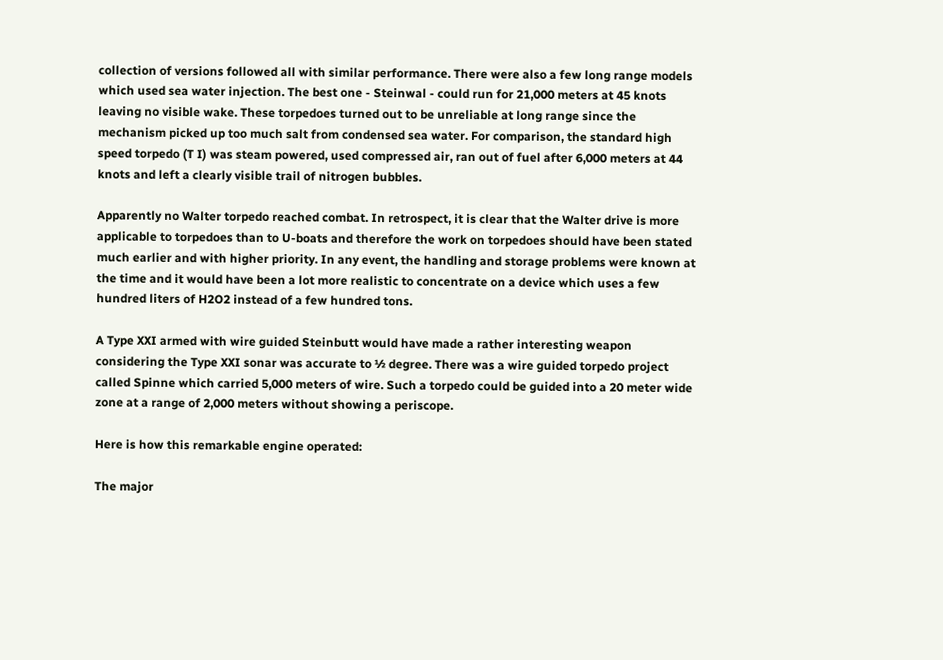collection of versions followed all with similar performance. There were also a few long range models which used sea water injection. The best one - Steinwal - could run for 21,000 meters at 45 knots leaving no visible wake. These torpedoes turned out to be unreliable at long range since the mechanism picked up too much salt from condensed sea water. For comparison, the standard high speed torpedo (T I) was steam powered, used compressed air, ran out of fuel after 6,000 meters at 44 knots and left a clearly visible trail of nitrogen bubbles.

Apparently no Walter torpedo reached combat. In retrospect, it is clear that the Walter drive is more applicable to torpedoes than to U-boats and therefore the work on torpedoes should have been stated much earlier and with higher priority. In any event, the handling and storage problems were known at the time and it would have been a lot more realistic to concentrate on a device which uses a few hundred liters of H2O2 instead of a few hundred tons.

A Type XXI armed with wire guided Steinbutt would have made a rather interesting weapon considering the Type XXI sonar was accurate to ½ degree. There was a wire guided torpedo project called Spinne which carried 5,000 meters of wire. Such a torpedo could be guided into a 20 meter wide zone at a range of 2,000 meters without showing a periscope.

Here is how this remarkable engine operated:

The major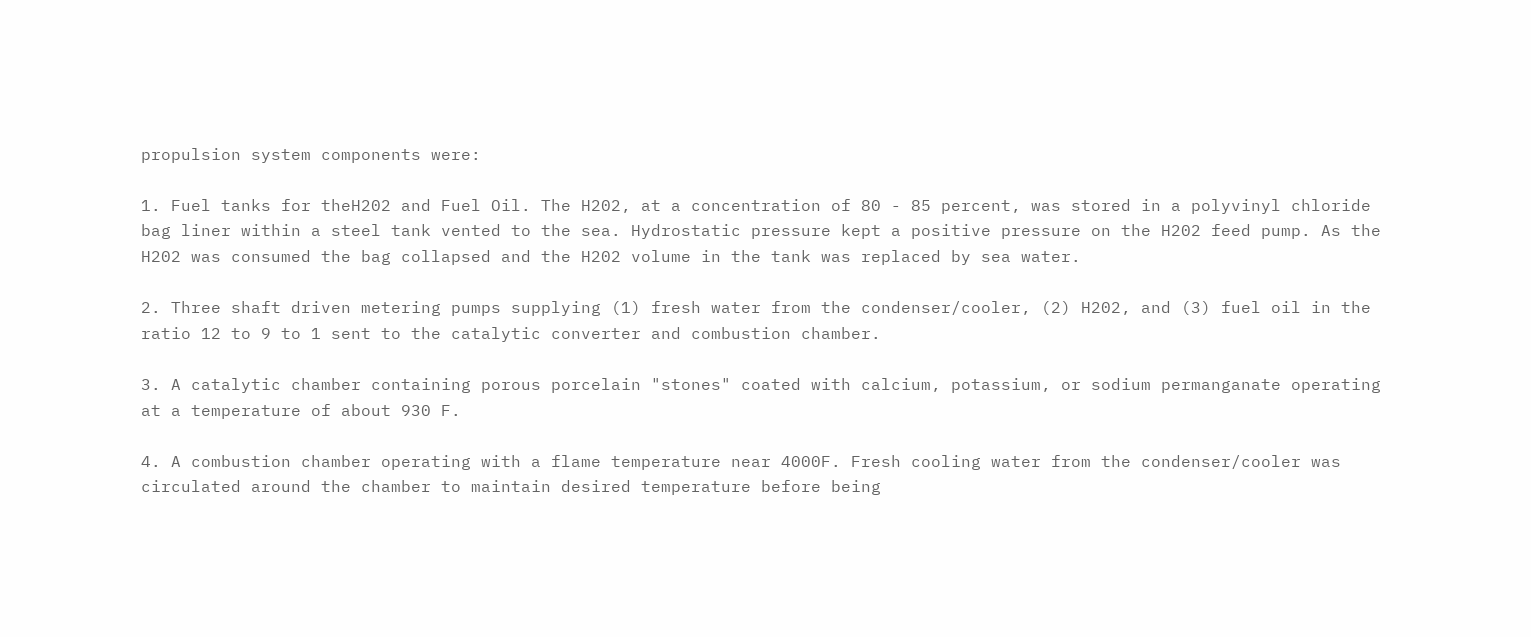propulsion system components were:

1. Fuel tanks for theH202 and Fuel Oil. The H202, at a concentration of 80 - 85 percent, was stored in a polyvinyl chloride bag liner within a steel tank vented to the sea. Hydrostatic pressure kept a positive pressure on the H202 feed pump. As the H202 was consumed the bag collapsed and the H202 volume in the tank was replaced by sea water.

2. Three shaft driven metering pumps supplying (1) fresh water from the condenser/cooler, (2) H202, and (3) fuel oil in the ratio 12 to 9 to 1 sent to the catalytic converter and combustion chamber.

3. A catalytic chamber containing porous porcelain "stones" coated with calcium, potassium, or sodium permanganate operating at a temperature of about 930 F.

4. A combustion chamber operating with a flame temperature near 4000F. Fresh cooling water from the condenser/cooler was circulated around the chamber to maintain desired temperature before being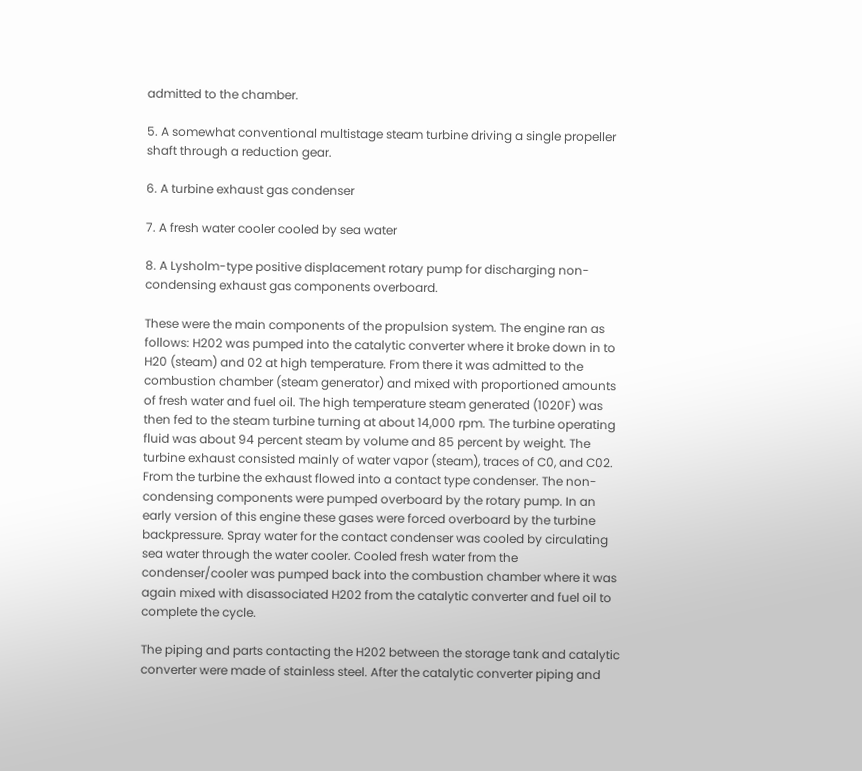admitted to the chamber.

5. A somewhat conventional multistage steam turbine driving a single propeller shaft through a reduction gear.

6. A turbine exhaust gas condenser

7. A fresh water cooler cooled by sea water

8. A Lysholm-type positive displacement rotary pump for discharging non-condensing exhaust gas components overboard.

These were the main components of the propulsion system. The engine ran as follows: H202 was pumped into the catalytic converter where it broke down in to H20 (steam) and 02 at high temperature. From there it was admitted to the combustion chamber (steam generator) and mixed with proportioned amounts of fresh water and fuel oil. The high temperature steam generated (1020F) was then fed to the steam turbine turning at about 14,000 rpm. The turbine operating fluid was about 94 percent steam by volume and 85 percent by weight. The turbine exhaust consisted mainly of water vapor (steam), traces of C0, and C02. From the turbine the exhaust flowed into a contact type condenser. The non-condensing components were pumped overboard by the rotary pump. In an early version of this engine these gases were forced overboard by the turbine backpressure. Spray water for the contact condenser was cooled by circulating sea water through the water cooler. Cooled fresh water from the condenser/cooler was pumped back into the combustion chamber where it was again mixed with disassociated H202 from the catalytic converter and fuel oil to complete the cycle.

The piping and parts contacting the H202 between the storage tank and catalytic converter were made of stainless steel. After the catalytic converter piping and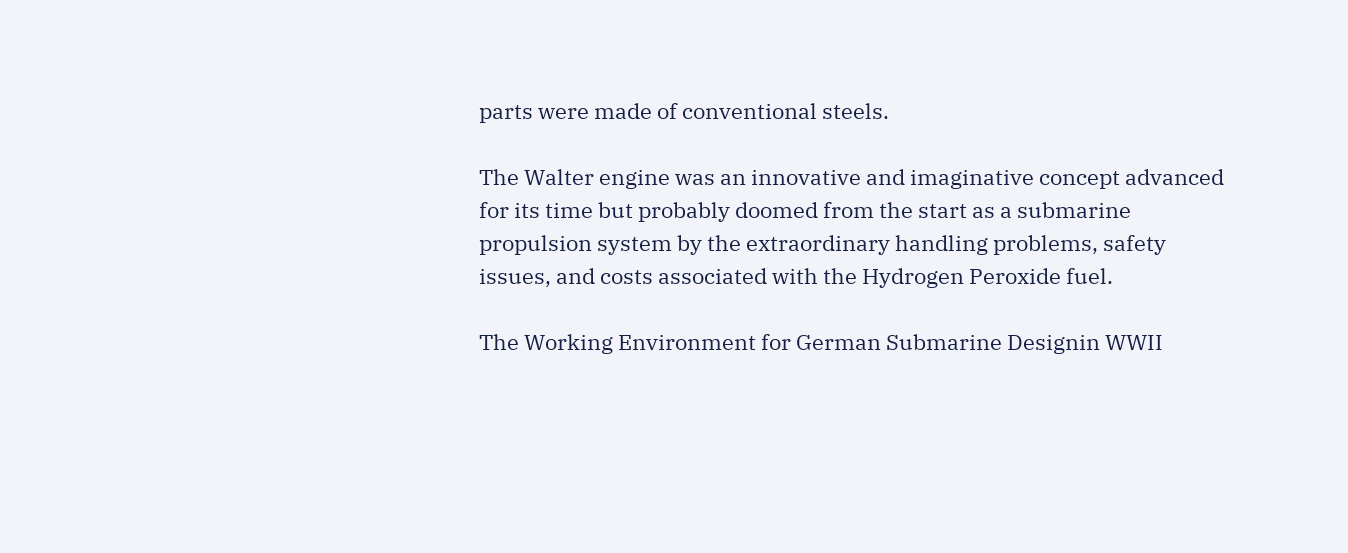parts were made of conventional steels.

The Walter engine was an innovative and imaginative concept advanced for its time but probably doomed from the start as a submarine propulsion system by the extraordinary handling problems, safety issues, and costs associated with the Hydrogen Peroxide fuel.

The Working Environment for German Submarine Designin WWII